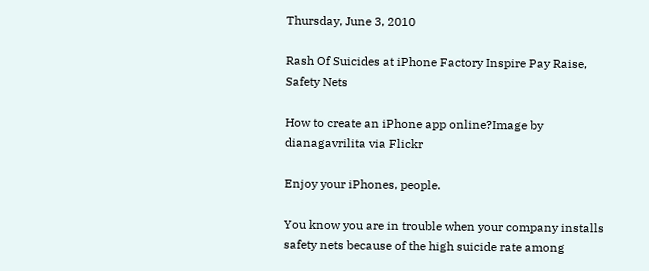Thursday, June 3, 2010

Rash Of Suicides at iPhone Factory Inspire Pay Raise, Safety Nets

How to create an iPhone app online?Image by dianagavrilita via Flickr

Enjoy your iPhones, people.

You know you are in trouble when your company installs safety nets because of the high suicide rate among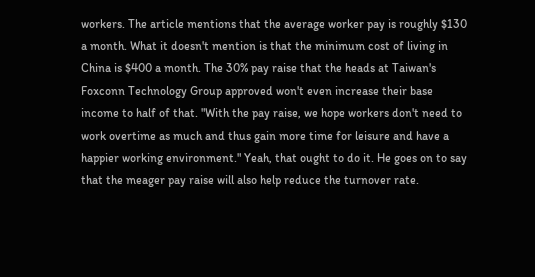workers. The article mentions that the average worker pay is roughly $130 a month. What it doesn't mention is that the minimum cost of living in China is $400 a month. The 30% pay raise that the heads at Taiwan's Foxconn Technology Group approved won't even increase their base income to half of that. "With the pay raise, we hope workers don't need to work overtime as much and thus gain more time for leisure and have a happier working environment." Yeah, that ought to do it. He goes on to say that the meager pay raise will also help reduce the turnover rate.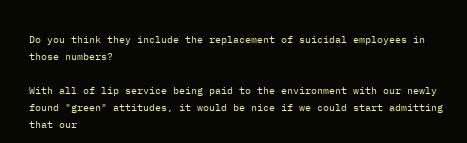Do you think they include the replacement of suicidal employees in those numbers?

With all of lip service being paid to the environment with our newly found "green" attitudes, it would be nice if we could start admitting that our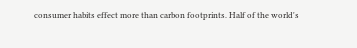consumer habits effect more than carbon footprints. Half of the world's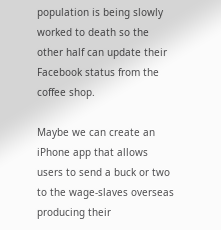population is being slowly worked to death so the other half can update their Facebook status from the coffee shop.

Maybe we can create an iPhone app that allows users to send a buck or two to the wage-slaves overseas producing their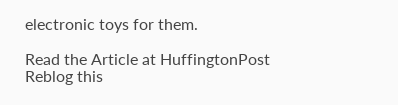electronic toys for them.

Read the Article at HuffingtonPost
Reblog this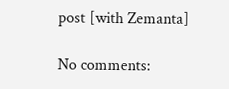post [with Zemanta]

No comments: